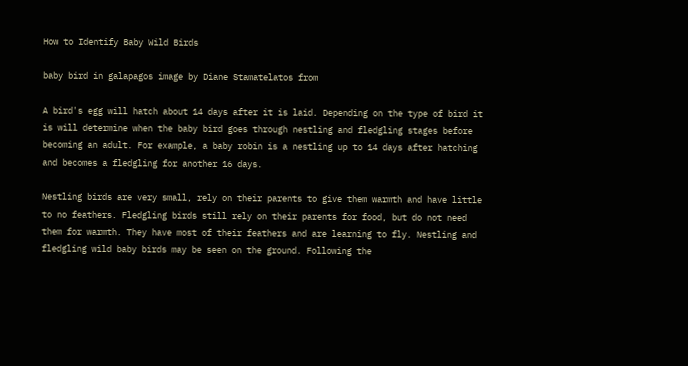How to Identify Baby Wild Birds

baby bird in galapagos image by Diane Stamatelatos from

A bird's egg will hatch about 14 days after it is laid. Depending on the type of bird it is will determine when the baby bird goes through nestling and fledgling stages before becoming an adult. For example, a baby robin is a nestling up to 14 days after hatching and becomes a fledgling for another 16 days.

Nestling birds are very small, rely on their parents to give them warmth and have little to no feathers. Fledgling birds still rely on their parents for food, but do not need them for warmth. They have most of their feathers and are learning to fly. Nestling and fledgling wild baby birds may be seen on the ground. Following the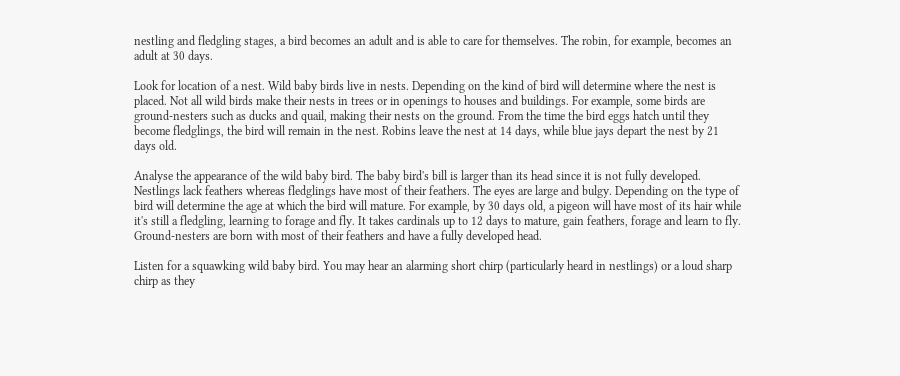nestling and fledgling stages, a bird becomes an adult and is able to care for themselves. The robin, for example, becomes an adult at 30 days.

Look for location of a nest. Wild baby birds live in nests. Depending on the kind of bird will determine where the nest is placed. Not all wild birds make their nests in trees or in openings to houses and buildings. For example, some birds are ground-nesters such as ducks and quail, making their nests on the ground. From the time the bird eggs hatch until they become fledglings, the bird will remain in the nest. Robins leave the nest at 14 days, while blue jays depart the nest by 21 days old.

Analyse the appearance of the wild baby bird. The baby bird's bill is larger than its head since it is not fully developed. Nestlings lack feathers whereas fledglings have most of their feathers. The eyes are large and bulgy. Depending on the type of bird will determine the age at which the bird will mature. For example, by 30 days old, a pigeon will have most of its hair while it's still a fledgling, learning to forage and fly. It takes cardinals up to 12 days to mature, gain feathers, forage and learn to fly. Ground-nesters are born with most of their feathers and have a fully developed head.

Listen for a squawking wild baby bird. You may hear an alarming short chirp (particularly heard in nestlings) or a loud sharp chirp as they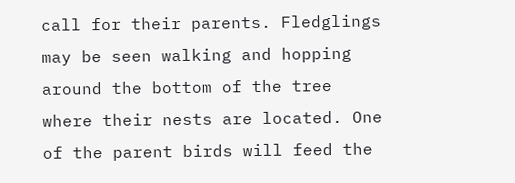call for their parents. Fledglings may be seen walking and hopping around the bottom of the tree where their nests are located. One of the parent birds will feed the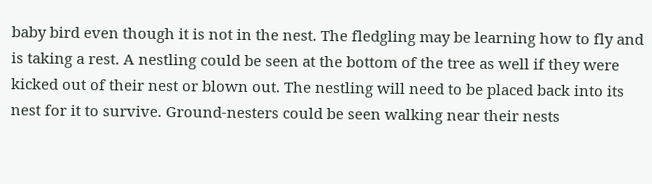baby bird even though it is not in the nest. The fledgling may be learning how to fly and is taking a rest. A nestling could be seen at the bottom of the tree as well if they were kicked out of their nest or blown out. The nestling will need to be placed back into its nest for it to survive. Ground-nesters could be seen walking near their nests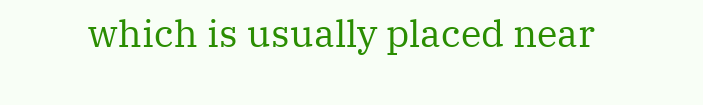which is usually placed near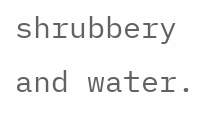shrubbery and water.